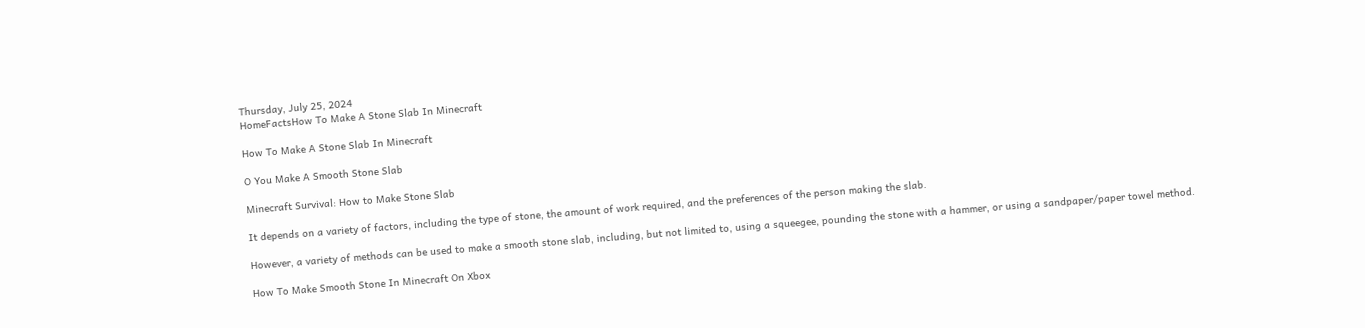Thursday, July 25, 2024
HomeFactsHow To Make A Stone Slab In Minecraft

How To Make A Stone Slab In Minecraft

O You Make A Smooth Stone Slab

Minecraft Survival: How to Make Stone Slab

It depends on a variety of factors, including the type of stone, the amount of work required, and the preferences of the person making the slab.

However, a variety of methods can be used to make a smooth stone slab, including, but not limited to, using a squeegee, pounding the stone with a hammer, or using a sandpaper/paper towel method.

How To Make Smooth Stone In Minecraft On Xbox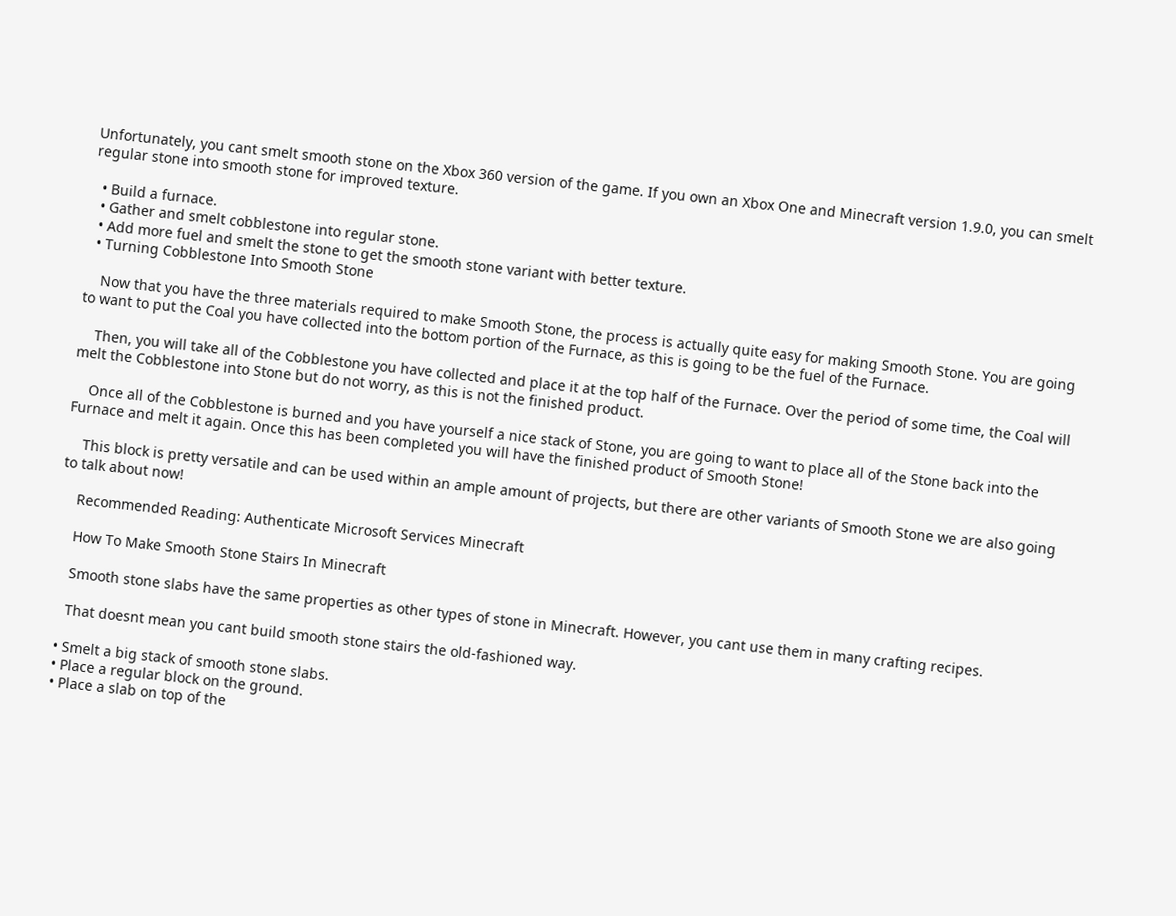Unfortunately, you cant smelt smooth stone on the Xbox 360 version of the game. If you own an Xbox One and Minecraft version 1.9.0, you can smelt regular stone into smooth stone for improved texture.

  • Build a furnace.
  • Gather and smelt cobblestone into regular stone.
  • Add more fuel and smelt the stone to get the smooth stone variant with better texture.
  • Turning Cobblestone Into Smooth Stone

    Now that you have the three materials required to make Smooth Stone, the process is actually quite easy for making Smooth Stone. You are going to want to put the Coal you have collected into the bottom portion of the Furnace, as this is going to be the fuel of the Furnace.

    Then, you will take all of the Cobblestone you have collected and place it at the top half of the Furnace. Over the period of some time, the Coal will melt the Cobblestone into Stone but do not worry, as this is not the finished product.

    Once all of the Cobblestone is burned and you have yourself a nice stack of Stone, you are going to want to place all of the Stone back into the Furnace and melt it again. Once this has been completed you will have the finished product of Smooth Stone!

    This block is pretty versatile and can be used within an ample amount of projects, but there are other variants of Smooth Stone we are also going to talk about now!

    Recommended Reading: Authenticate Microsoft Services Minecraft

    How To Make Smooth Stone Stairs In Minecraft

    Smooth stone slabs have the same properties as other types of stone in Minecraft. However, you cant use them in many crafting recipes.

    That doesnt mean you cant build smooth stone stairs the old-fashioned way.

  • Smelt a big stack of smooth stone slabs.
  • Place a regular block on the ground.
  • Place a slab on top of the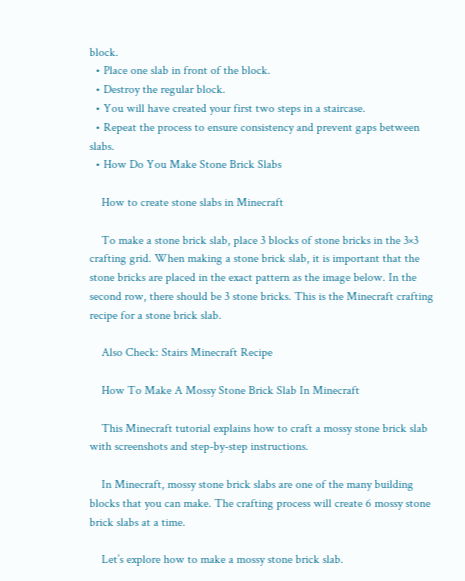block.
  • Place one slab in front of the block.
  • Destroy the regular block.
  • You will have created your first two steps in a staircase.
  • Repeat the process to ensure consistency and prevent gaps between slabs.
  • How Do You Make Stone Brick Slabs

    How to create stone slabs in Minecraft

    To make a stone brick slab, place 3 blocks of stone bricks in the 3×3 crafting grid. When making a stone brick slab, it is important that the stone bricks are placed in the exact pattern as the image below. In the second row, there should be 3 stone bricks. This is the Minecraft crafting recipe for a stone brick slab.

    Also Check: Stairs Minecraft Recipe

    How To Make A Mossy Stone Brick Slab In Minecraft

    This Minecraft tutorial explains how to craft a mossy stone brick slab with screenshots and step-by-step instructions.

    In Minecraft, mossy stone brick slabs are one of the many building blocks that you can make. The crafting process will create 6 mossy stone brick slabs at a time.

    Let’s explore how to make a mossy stone brick slab.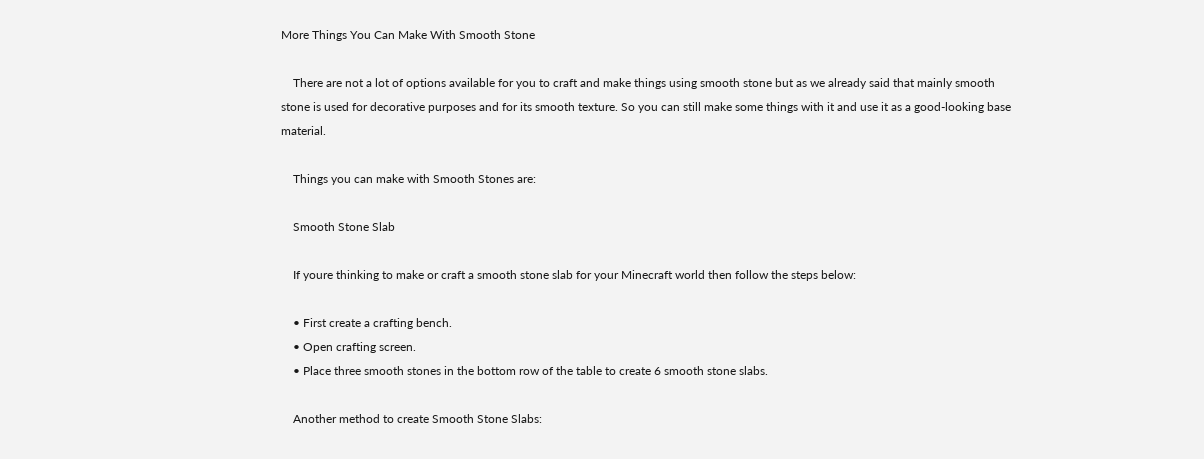More Things You Can Make With Smooth Stone

    There are not a lot of options available for you to craft and make things using smooth stone but as we already said that mainly smooth stone is used for decorative purposes and for its smooth texture. So you can still make some things with it and use it as a good-looking base material.

    Things you can make with Smooth Stones are:

    Smooth Stone Slab

    If youre thinking to make or craft a smooth stone slab for your Minecraft world then follow the steps below:

    • First create a crafting bench.
    • Open crafting screen.
    • Place three smooth stones in the bottom row of the table to create 6 smooth stone slabs.

    Another method to create Smooth Stone Slabs: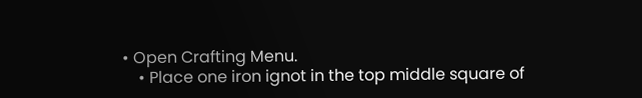• Open Crafting Menu.
    • Place one iron ignot in the top middle square of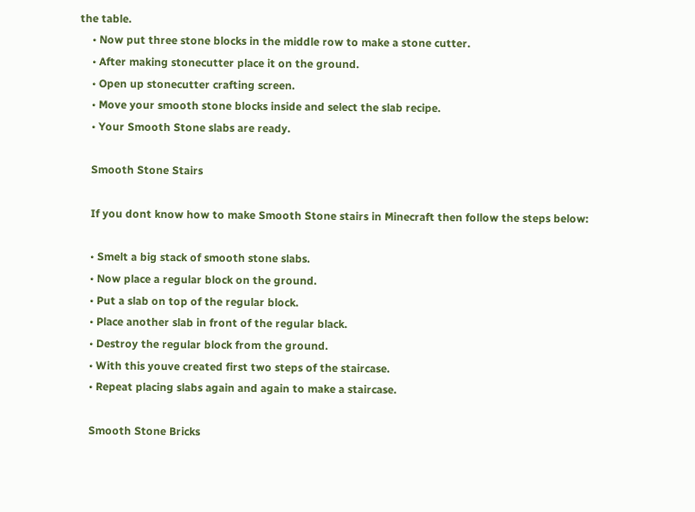the table.
    • Now put three stone blocks in the middle row to make a stone cutter.
    • After making stonecutter place it on the ground.
    • Open up stonecutter crafting screen.
    • Move your smooth stone blocks inside and select the slab recipe.
    • Your Smooth Stone slabs are ready.

    Smooth Stone Stairs

    If you dont know how to make Smooth Stone stairs in Minecraft then follow the steps below:

    • Smelt a big stack of smooth stone slabs.
    • Now place a regular block on the ground.
    • Put a slab on top of the regular block.
    • Place another slab in front of the regular black.
    • Destroy the regular block from the ground.
    • With this youve created first two steps of the staircase.
    • Repeat placing slabs again and again to make a staircase.

    Smooth Stone Bricks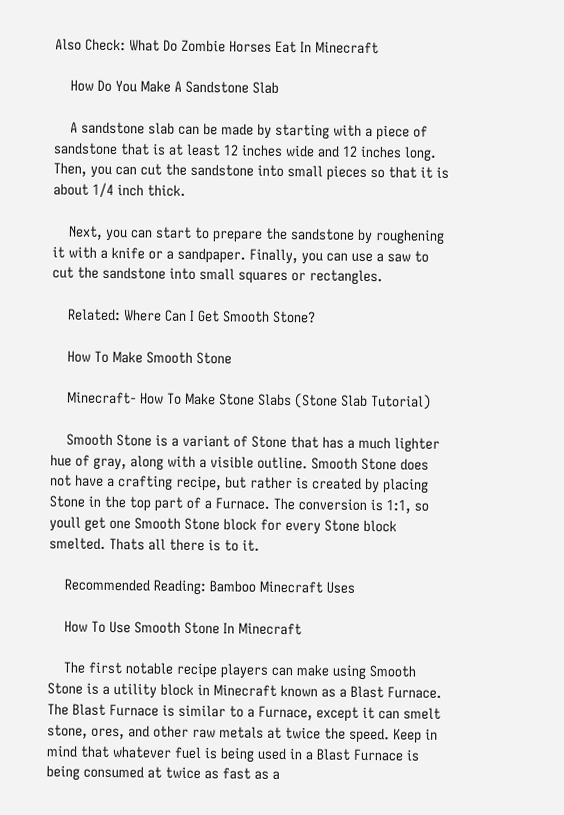Also Check: What Do Zombie Horses Eat In Minecraft

    How Do You Make A Sandstone Slab

    A sandstone slab can be made by starting with a piece of sandstone that is at least 12 inches wide and 12 inches long. Then, you can cut the sandstone into small pieces so that it is about 1/4 inch thick.

    Next, you can start to prepare the sandstone by roughening it with a knife or a sandpaper. Finally, you can use a saw to cut the sandstone into small squares or rectangles.

    Related: Where Can I Get Smooth Stone?

    How To Make Smooth Stone

    Minecraft- How To Make Stone Slabs (Stone Slab Tutorial)

    Smooth Stone is a variant of Stone that has a much lighter hue of gray, along with a visible outline. Smooth Stone does not have a crafting recipe, but rather is created by placing Stone in the top part of a Furnace. The conversion is 1:1, so youll get one Smooth Stone block for every Stone block smelted. Thats all there is to it.

    Recommended Reading: Bamboo Minecraft Uses

    How To Use Smooth Stone In Minecraft

    The first notable recipe players can make using Smooth Stone is a utility block in Minecraft known as a Blast Furnace. The Blast Furnace is similar to a Furnace, except it can smelt stone, ores, and other raw metals at twice the speed. Keep in mind that whatever fuel is being used in a Blast Furnace is being consumed at twice as fast as a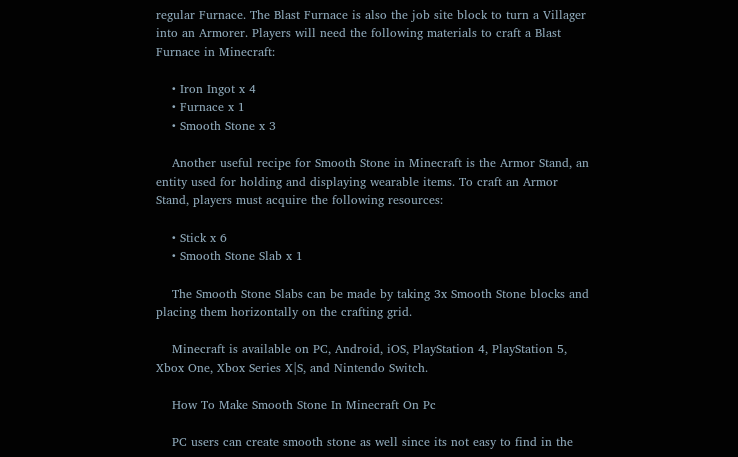regular Furnace. The Blast Furnace is also the job site block to turn a Villager into an Armorer. Players will need the following materials to craft a Blast Furnace in Minecraft:

    • Iron Ingot x 4
    • Furnace x 1
    • Smooth Stone x 3

    Another useful recipe for Smooth Stone in Minecraft is the Armor Stand, an entity used for holding and displaying wearable items. To craft an Armor Stand, players must acquire the following resources:

    • Stick x 6
    • Smooth Stone Slab x 1

    The Smooth Stone Slabs can be made by taking 3x Smooth Stone blocks and placing them horizontally on the crafting grid.

    Minecraft is available on PC, Android, iOS, PlayStation 4, PlayStation 5, Xbox One, Xbox Series X|S, and Nintendo Switch.

    How To Make Smooth Stone In Minecraft On Pc

    PC users can create smooth stone as well since its not easy to find in the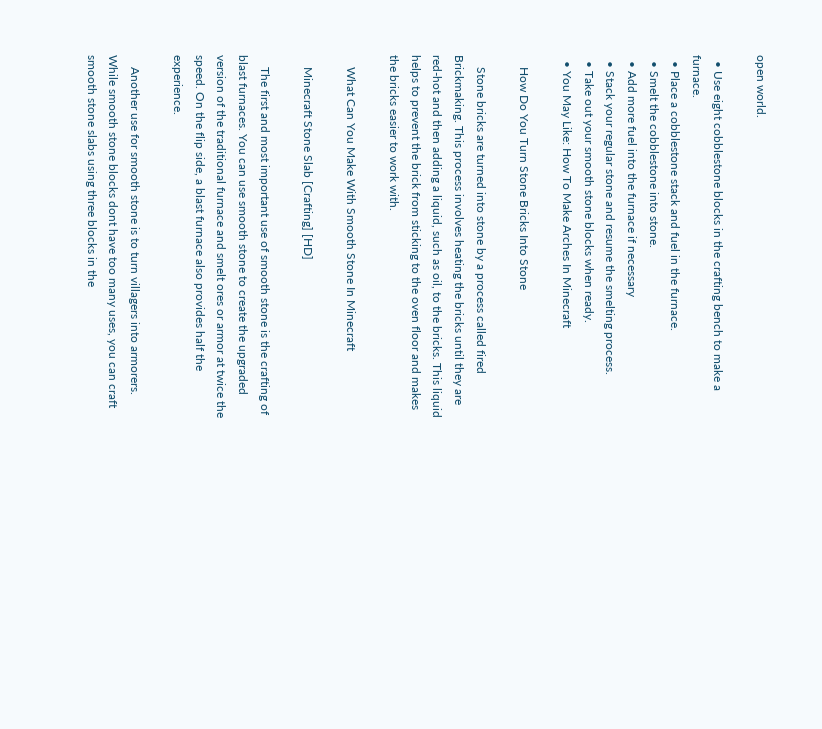open world.

  • Use eight cobblestone blocks in the crafting bench to make a furnace.
  • Place a cobblestone stack and fuel in the furnace.
  • Smelt the cobblestone into stone.
  • Add more fuel into the furnace if necessary
  • Stack your regular stone and resume the smelting process.
  • Take out your smooth stone blocks when ready.
  • You May Like: How To Make Arches In Minecraft

    How Do You Turn Stone Bricks Into Stone

    Stone bricks are turned into stone by a process called fired Brickmaking. This process involves heating the bricks until they are red-hot and then adding a liquid, such as oil, to the bricks. This liquid helps to prevent the brick from sticking to the oven floor and makes the bricks easier to work with.

    What Can You Make With Smooth Stone In Minecraft

    Minecraft Stone Slab [Crafting] [HD]

    The first and most important use of smooth stone is the crafting of blast furnaces. You can use smooth stone to create the upgraded version of the traditional furnace and smelt ores or armor at twice the speed. On the flip side, a blast furnace also provides half the experience.

    Another use for smooth stone is to turn villagers into armorers. While smooth stone blocks dont have too many uses, you can craft smooth stone slabs using three blocks in the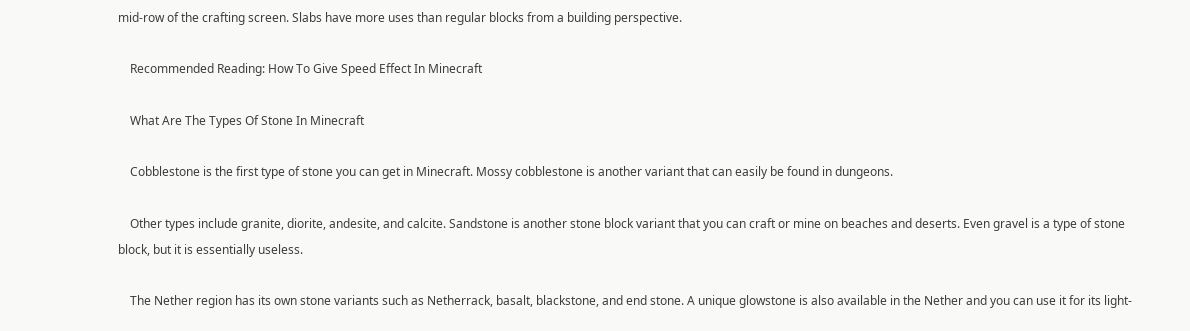mid-row of the crafting screen. Slabs have more uses than regular blocks from a building perspective.

    Recommended Reading: How To Give Speed Effect In Minecraft

    What Are The Types Of Stone In Minecraft

    Cobblestone is the first type of stone you can get in Minecraft. Mossy cobblestone is another variant that can easily be found in dungeons.

    Other types include granite, diorite, andesite, and calcite. Sandstone is another stone block variant that you can craft or mine on beaches and deserts. Even gravel is a type of stone block, but it is essentially useless.

    The Nether region has its own stone variants such as Netherrack, basalt, blackstone, and end stone. A unique glowstone is also available in the Nether and you can use it for its light-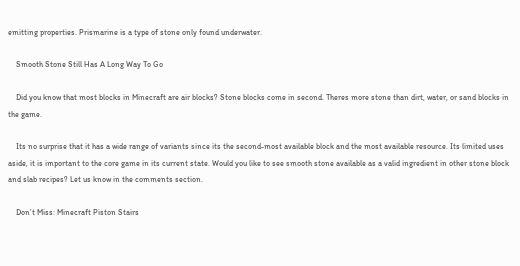emitting properties. Prismarine is a type of stone only found underwater.

    Smooth Stone Still Has A Long Way To Go

    Did you know that most blocks in Minecraft are air blocks? Stone blocks come in second. Theres more stone than dirt, water, or sand blocks in the game.

    Its no surprise that it has a wide range of variants since its the second-most available block and the most available resource. Its limited uses aside, it is important to the core game in its current state. Would you like to see smooth stone available as a valid ingredient in other stone block and slab recipes? Let us know in the comments section.

    Don’t Miss: Minecraft Piston Stairs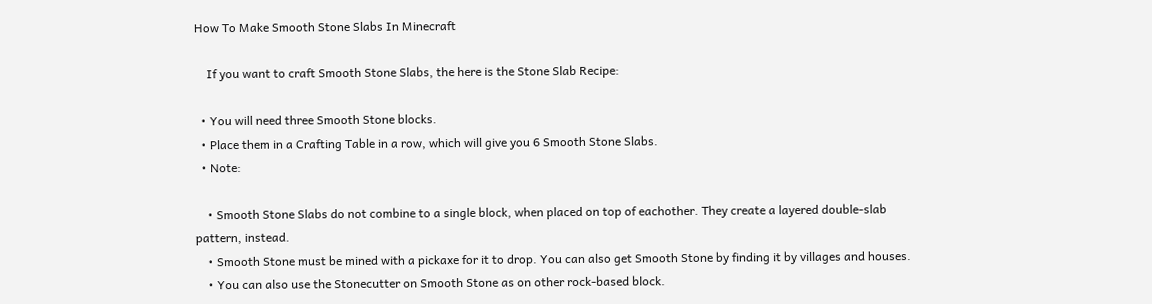How To Make Smooth Stone Slabs In Minecraft

    If you want to craft Smooth Stone Slabs, the here is the Stone Slab Recipe:

  • You will need three Smooth Stone blocks.
  • Place them in a Crafting Table in a row, which will give you 6 Smooth Stone Slabs.
  • Note:

    • Smooth Stone Slabs do not combine to a single block, when placed on top of eachother. They create a layered double-slab pattern, instead.
    • Smooth Stone must be mined with a pickaxe for it to drop. You can also get Smooth Stone by finding it by villages and houses.
    • You can also use the Stonecutter on Smooth Stone as on other rock-based block.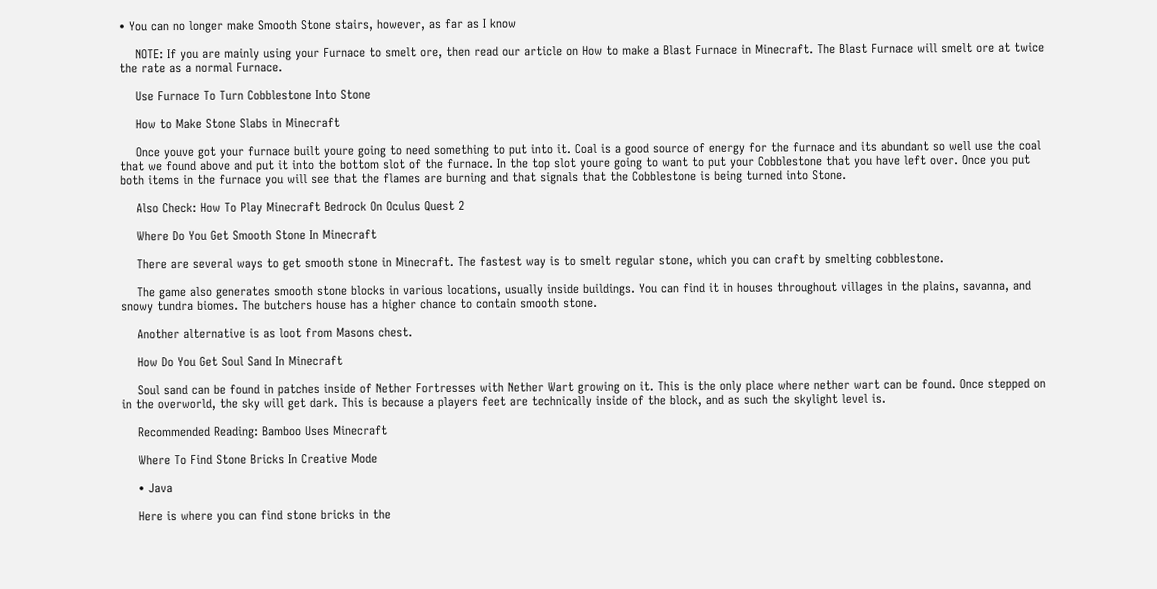• You can no longer make Smooth Stone stairs, however, as far as I know

    NOTE: If you are mainly using your Furnace to smelt ore, then read our article on How to make a Blast Furnace in Minecraft. The Blast Furnace will smelt ore at twice the rate as a normal Furnace.

    Use Furnace To Turn Cobblestone Into Stone

    How to Make Stone Slabs in Minecraft

    Once youve got your furnace built youre going to need something to put into it. Coal is a good source of energy for the furnace and its abundant so well use the coal that we found above and put it into the bottom slot of the furnace. In the top slot youre going to want to put your Cobblestone that you have left over. Once you put both items in the furnace you will see that the flames are burning and that signals that the Cobblestone is being turned into Stone.

    Also Check: How To Play Minecraft Bedrock On Oculus Quest 2

    Where Do You Get Smooth Stone In Minecraft

    There are several ways to get smooth stone in Minecraft. The fastest way is to smelt regular stone, which you can craft by smelting cobblestone.

    The game also generates smooth stone blocks in various locations, usually inside buildings. You can find it in houses throughout villages in the plains, savanna, and snowy tundra biomes. The butchers house has a higher chance to contain smooth stone.

    Another alternative is as loot from Masons chest.

    How Do You Get Soul Sand In Minecraft

    Soul sand can be found in patches inside of Nether Fortresses with Nether Wart growing on it. This is the only place where nether wart can be found. Once stepped on in the overworld, the sky will get dark. This is because a players feet are technically inside of the block, and as such the skylight level is.

    Recommended Reading: Bamboo Uses Minecraft

    Where To Find Stone Bricks In Creative Mode

    • Java

    Here is where you can find stone bricks in the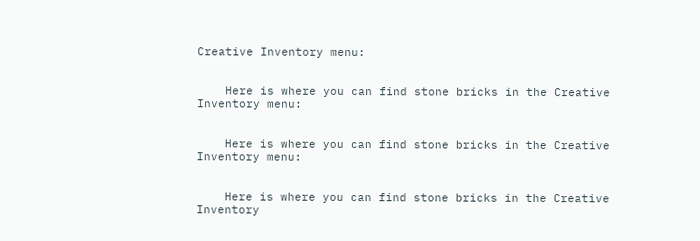Creative Inventory menu:


    Here is where you can find stone bricks in the Creative Inventory menu:


    Here is where you can find stone bricks in the Creative Inventory menu:


    Here is where you can find stone bricks in the Creative Inventory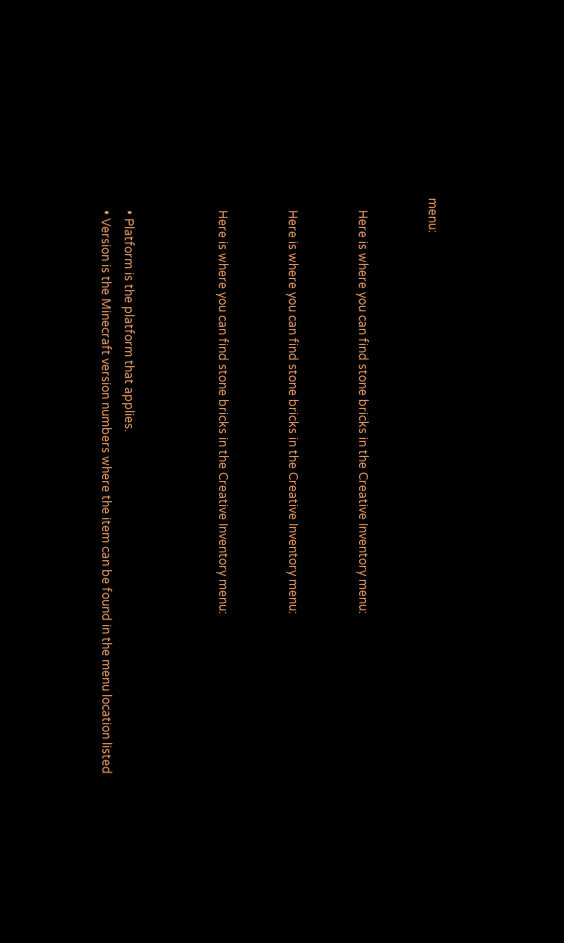menu:


    Here is where you can find stone bricks in the Creative Inventory menu:


    Here is where you can find stone bricks in the Creative Inventory menu:


    Here is where you can find stone bricks in the Creative Inventory menu:



    • Platform is the platform that applies.
    • Version is the Minecraft version numbers where the item can be found in the menu location listed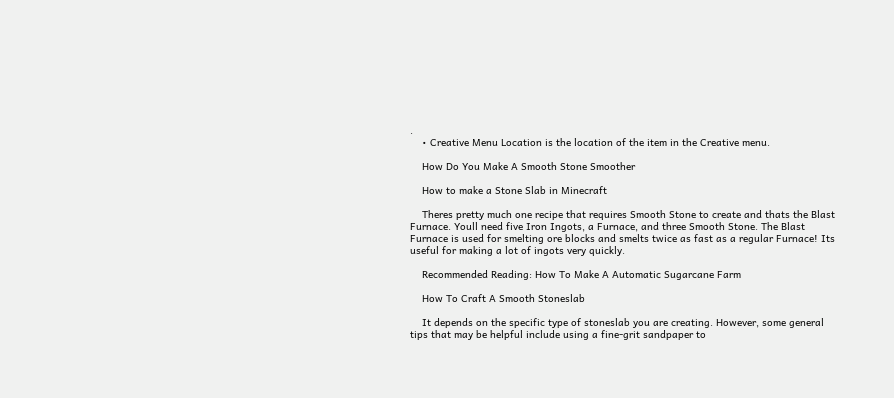.
    • Creative Menu Location is the location of the item in the Creative menu.

    How Do You Make A Smooth Stone Smoother

    How to make a Stone Slab in Minecraft

    Theres pretty much one recipe that requires Smooth Stone to create and thats the Blast Furnace. Youll need five Iron Ingots, a Furnace, and three Smooth Stone. The Blast Furnace is used for smelting ore blocks and smelts twice as fast as a regular Furnace! Its useful for making a lot of ingots very quickly.

    Recommended Reading: How To Make A Automatic Sugarcane Farm

    How To Craft A Smooth Stoneslab

    It depends on the specific type of stoneslab you are creating. However, some general tips that may be helpful include using a fine-grit sandpaper to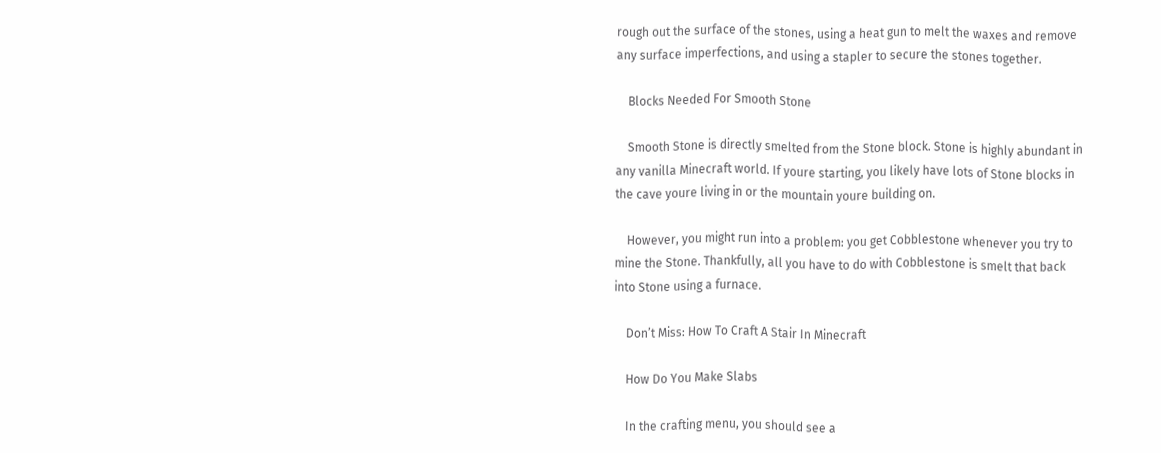rough out the surface of the stones, using a heat gun to melt the waxes and remove any surface imperfections, and using a stapler to secure the stones together.

    Blocks Needed For Smooth Stone

    Smooth Stone is directly smelted from the Stone block. Stone is highly abundant in any vanilla Minecraft world. If youre starting, you likely have lots of Stone blocks in the cave youre living in or the mountain youre building on.

    However, you might run into a problem: you get Cobblestone whenever you try to mine the Stone. Thankfully, all you have to do with Cobblestone is smelt that back into Stone using a furnace.

    Don’t Miss: How To Craft A Stair In Minecraft

    How Do You Make Slabs

    In the crafting menu, you should see a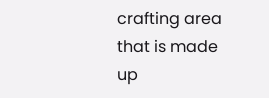crafting area that is made up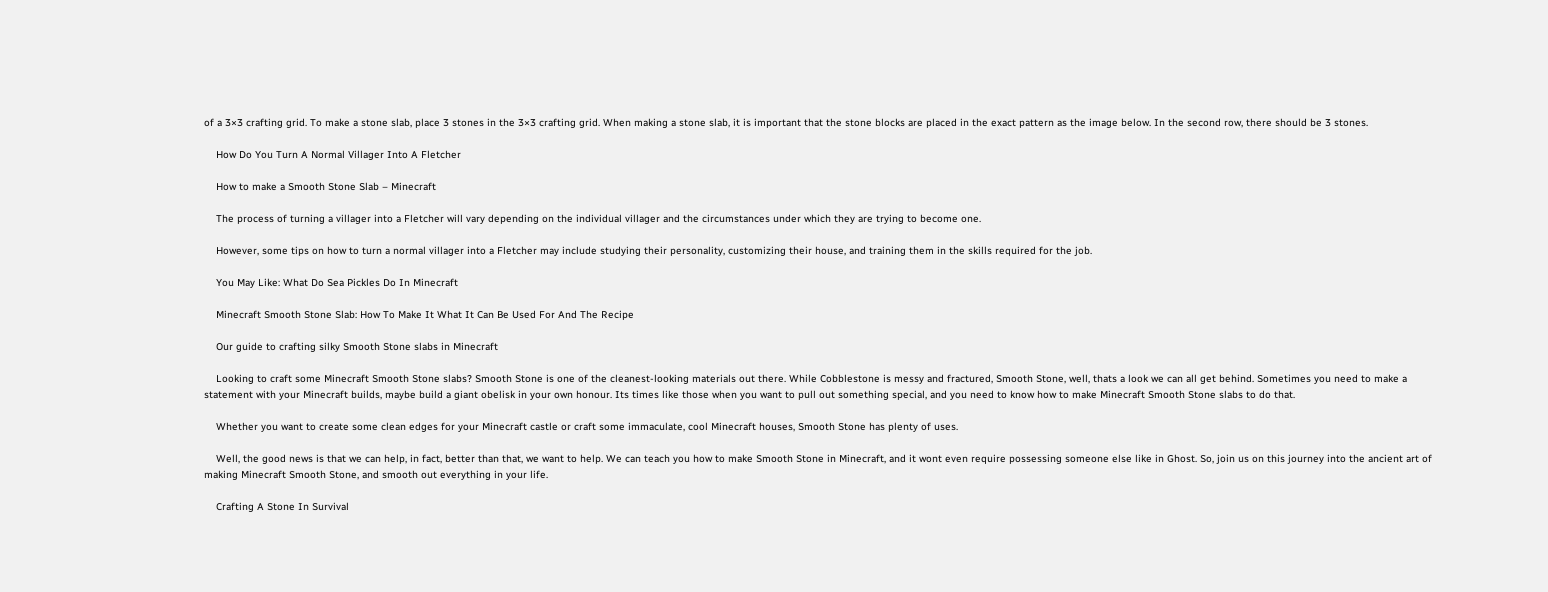of a 3×3 crafting grid. To make a stone slab, place 3 stones in the 3×3 crafting grid. When making a stone slab, it is important that the stone blocks are placed in the exact pattern as the image below. In the second row, there should be 3 stones.

    How Do You Turn A Normal Villager Into A Fletcher

    How to make a Smooth Stone Slab – Minecraft

    The process of turning a villager into a Fletcher will vary depending on the individual villager and the circumstances under which they are trying to become one.

    However, some tips on how to turn a normal villager into a Fletcher may include studying their personality, customizing their house, and training them in the skills required for the job.

    You May Like: What Do Sea Pickles Do In Minecraft

    Minecraft Smooth Stone Slab: How To Make It What It Can Be Used For And The Recipe

    Our guide to crafting silky Smooth Stone slabs in Minecraft

    Looking to craft some Minecraft Smooth Stone slabs? Smooth Stone is one of the cleanest-looking materials out there. While Cobblestone is messy and fractured, Smooth Stone, well, thats a look we can all get behind. Sometimes you need to make a statement with your Minecraft builds, maybe build a giant obelisk in your own honour. Its times like those when you want to pull out something special, and you need to know how to make Minecraft Smooth Stone slabs to do that.

    Whether you want to create some clean edges for your Minecraft castle or craft some immaculate, cool Minecraft houses, Smooth Stone has plenty of uses.

    Well, the good news is that we can help, in fact, better than that, we want to help. We can teach you how to make Smooth Stone in Minecraft, and it wont even require possessing someone else like in Ghost. So, join us on this journey into the ancient art of making Minecraft Smooth Stone, and smooth out everything in your life.

    Crafting A Stone In Survival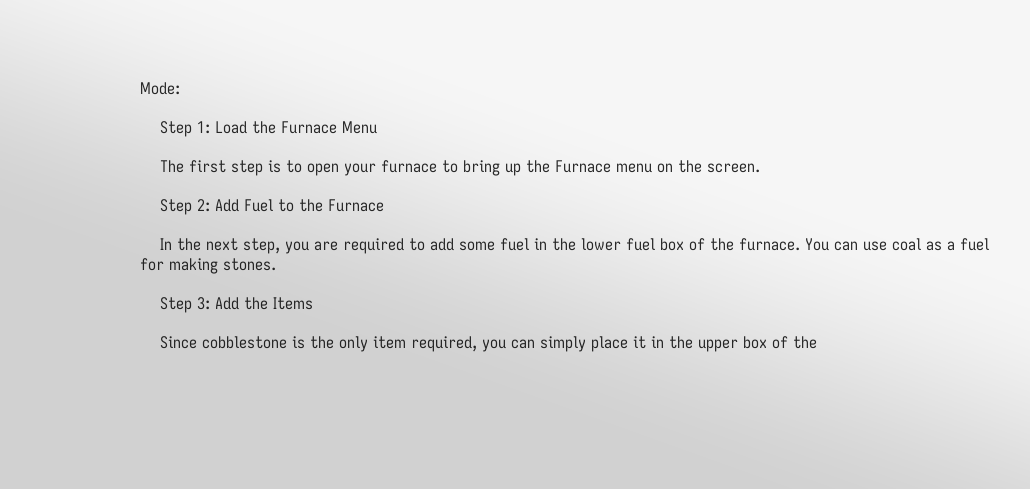Mode:

    Step 1: Load the Furnace Menu

    The first step is to open your furnace to bring up the Furnace menu on the screen.

    Step 2: Add Fuel to the Furnace

    In the next step, you are required to add some fuel in the lower fuel box of the furnace. You can use coal as a fuel for making stones.

    Step 3: Add the Items

    Since cobblestone is the only item required, you can simply place it in the upper box of the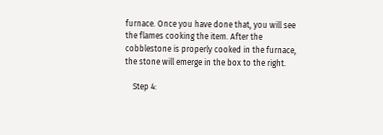furnace. Once you have done that, you will see the flames cooking the item. After the cobblestone is properly cooked in the furnace, the stone will emerge in the box to the right.

    Step 4: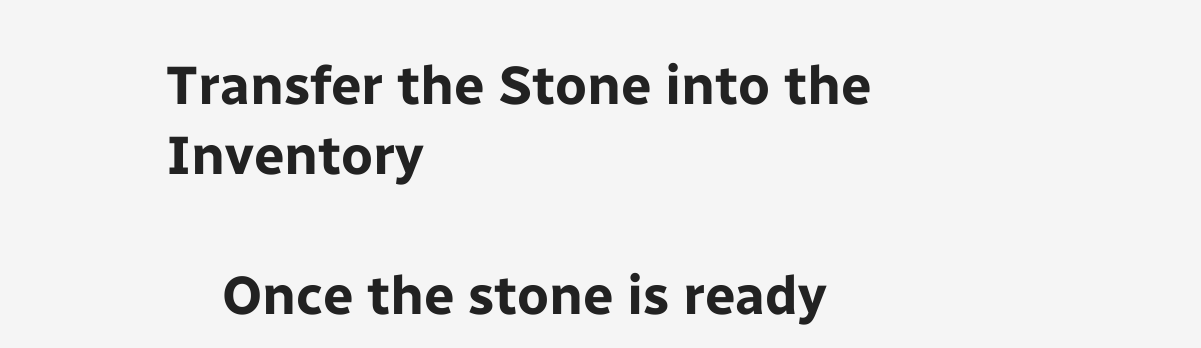Transfer the Stone into the Inventory

    Once the stone is ready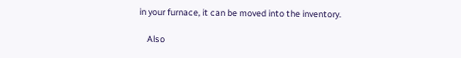in your furnace, it can be moved into the inventory.

    Also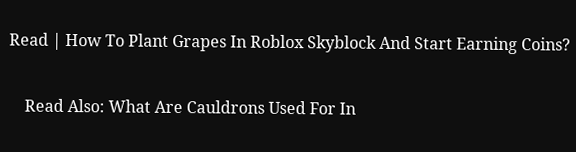Read | How To Plant Grapes In Roblox Skyblock And Start Earning Coins?

    Read Also: What Are Cauldrons Used For In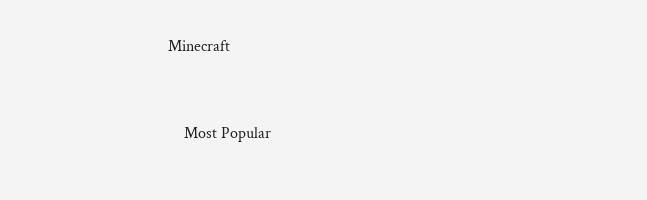Minecraft


    Most Popular